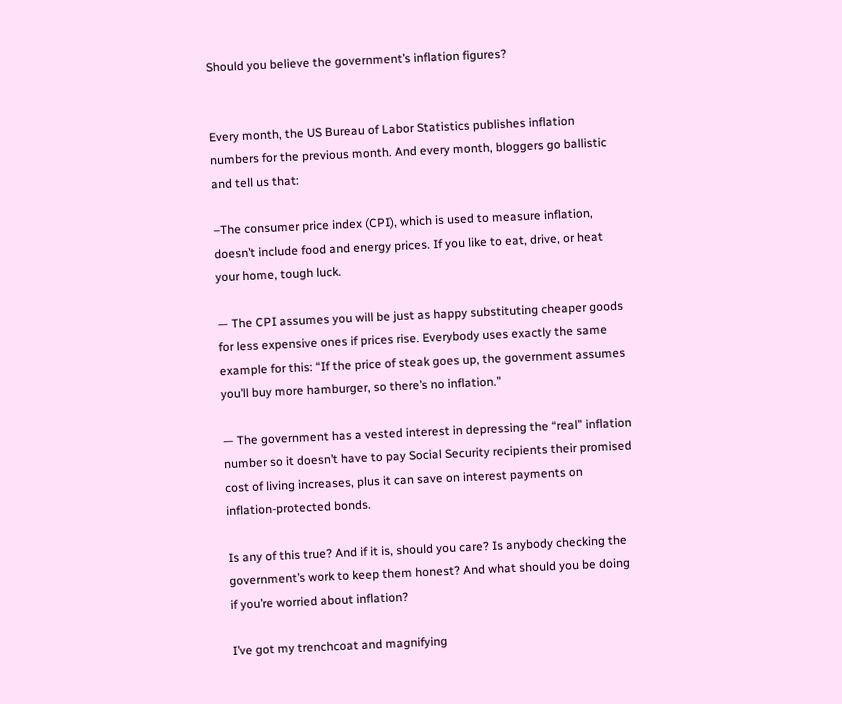Should you believe the government’s inflation figures?


Every month, the US Bureau of Labor Statistics publishes inflation numbers for the previous month. And every month, bloggers go ballistic and tell us that:

–The consumer price index (CPI), which is used to measure inflation, doesn’t include food and energy prices. If you like to eat, drive, or heat your home, tough luck.

— The CPI assumes you will be just as happy substituting cheaper goods for less expensive ones if prices rise. Everybody uses exactly the same example for this: “If the price of steak goes up, the government assumes you’ll buy more hamburger, so there’s no inflation.”

— The government has a vested interest in depressing the “real” inflation number so it doesn’t have to pay Social Security recipients their promised cost of living increases, plus it can save on interest payments on inflation-protected bonds.

Is any of this true? And if it is, should you care? Is anybody checking the government’s work to keep them honest? And what should you be doing if you’re worried about inflation?

I’ve got my trenchcoat and magnifying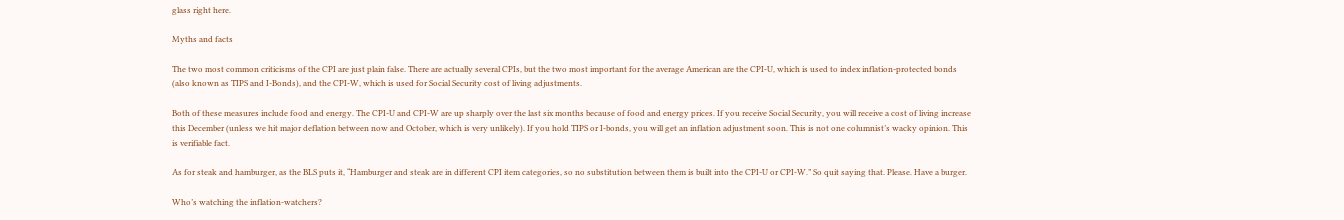glass right here.

Myths and facts

The two most common criticisms of the CPI are just plain false. There are actually several CPIs, but the two most important for the average American are the CPI-U, which is used to index inflation-protected bonds (also known as TIPS and I-Bonds), and the CPI-W, which is used for Social Security cost of living adjustments.

Both of these measures include food and energy. The CPI-U and CPI-W are up sharply over the last six months because of food and energy prices. If you receive Social Security, you will receive a cost of living increase this December (unless we hit major deflation between now and October, which is very unlikely). If you hold TIPS or I-bonds, you will get an inflation adjustment soon. This is not one columnist’s wacky opinion. This is verifiable fact.

As for steak and hamburger, as the BLS puts it, “Hamburger and steak are in different CPI item categories, so no substitution between them is built into the CPI-U or CPI-W.” So quit saying that. Please. Have a burger.

Who’s watching the inflation-watchers?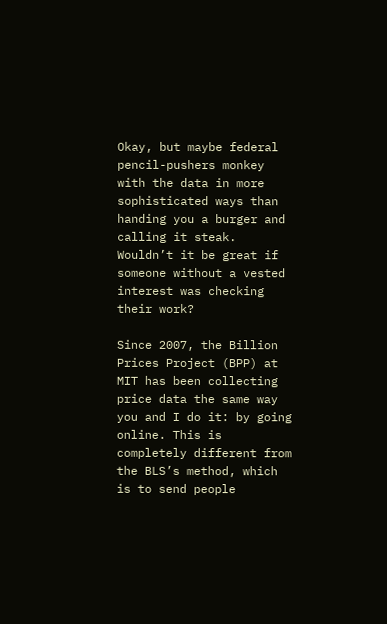Okay, but maybe federal pencil-pushers monkey with the data in more sophisticated ways than handing you a burger and calling it steak. Wouldn’t it be great if someone without a vested interest was checking their work?

Since 2007, the Billion Prices Project (BPP) at MIT has been collecting price data the same way you and I do it: by going online. This is completely different from the BLS’s method, which is to send people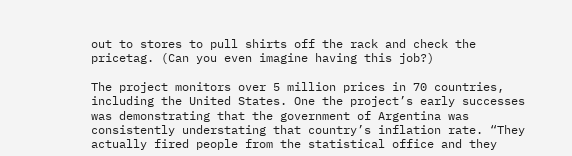out to stores to pull shirts off the rack and check the pricetag. (Can you even imagine having this job?)

The project monitors over 5 million prices in 70 countries, including the United States. One the project’s early successes was demonstrating that the government of Argentina was consistently understating that country’s inflation rate. “They actually fired people from the statistical office and they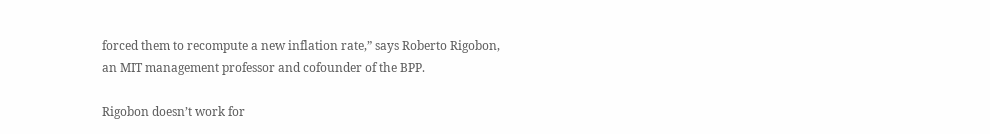forced them to recompute a new inflation rate,” says Roberto Rigobon, an MIT management professor and cofounder of the BPP.

Rigobon doesn’t work for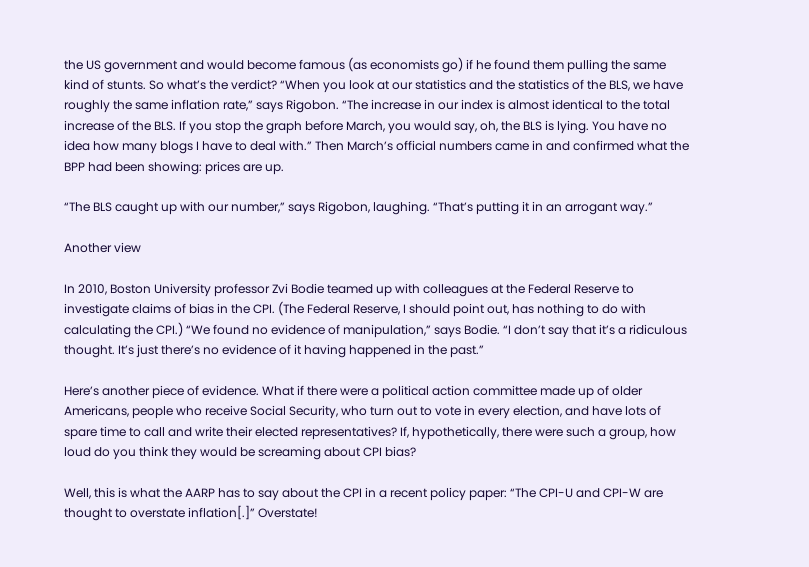the US government and would become famous (as economists go) if he found them pulling the same kind of stunts. So what’s the verdict? “When you look at our statistics and the statistics of the BLS, we have roughly the same inflation rate,” says Rigobon. “The increase in our index is almost identical to the total increase of the BLS. If you stop the graph before March, you would say, oh, the BLS is lying. You have no idea how many blogs I have to deal with.” Then March’s official numbers came in and confirmed what the BPP had been showing: prices are up.

“The BLS caught up with our number,” says Rigobon, laughing. “That’s putting it in an arrogant way.”

Another view

In 2010, Boston University professor Zvi Bodie teamed up with colleagues at the Federal Reserve to investigate claims of bias in the CPI. (The Federal Reserve, I should point out, has nothing to do with calculating the CPI.) “We found no evidence of manipulation,” says Bodie. “I don’t say that it’s a ridiculous thought. It’s just there’s no evidence of it having happened in the past.”

Here’s another piece of evidence. What if there were a political action committee made up of older Americans, people who receive Social Security, who turn out to vote in every election, and have lots of spare time to call and write their elected representatives? If, hypothetically, there were such a group, how loud do you think they would be screaming about CPI bias?

Well, this is what the AARP has to say about the CPI in a recent policy paper: “The CPI-U and CPI-W are thought to overstate inflation[.]” Overstate!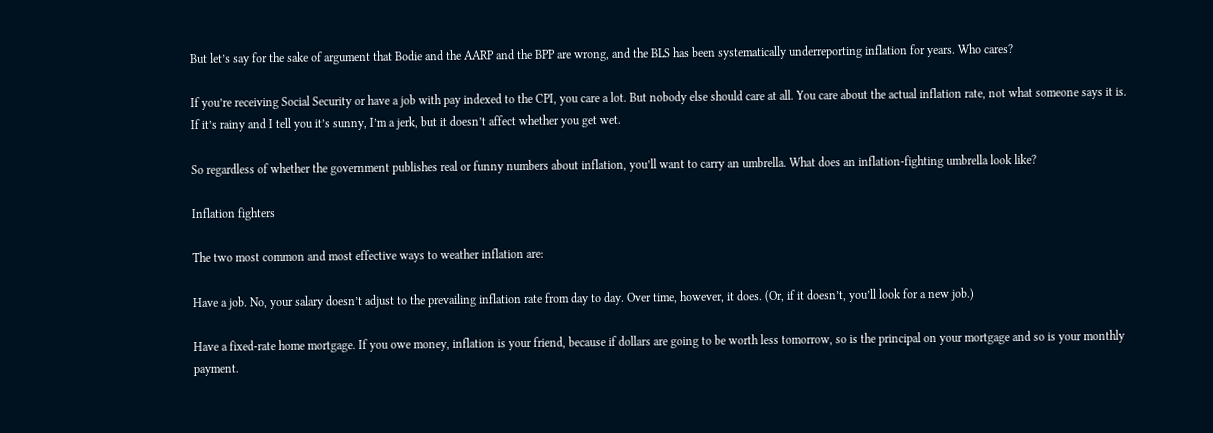But let’s say for the sake of argument that Bodie and the AARP and the BPP are wrong, and the BLS has been systematically underreporting inflation for years. Who cares?

If you’re receiving Social Security or have a job with pay indexed to the CPI, you care a lot. But nobody else should care at all. You care about the actual inflation rate, not what someone says it is. If it’s rainy and I tell you it’s sunny, I’m a jerk, but it doesn’t affect whether you get wet.

So regardless of whether the government publishes real or funny numbers about inflation, you’ll want to carry an umbrella. What does an inflation-fighting umbrella look like?

Inflation fighters

The two most common and most effective ways to weather inflation are:

Have a job. No, your salary doesn’t adjust to the prevailing inflation rate from day to day. Over time, however, it does. (Or, if it doesn’t, you’ll look for a new job.)

Have a fixed-rate home mortgage. If you owe money, inflation is your friend, because if dollars are going to be worth less tomorrow, so is the principal on your mortgage and so is your monthly payment.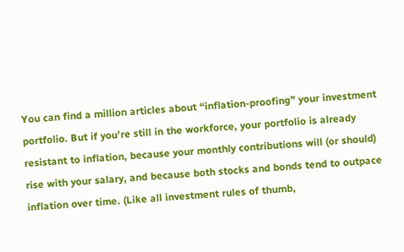You can find a million articles about “inflation-proofing” your investment portfolio. But if you’re still in the workforce, your portfolio is already resistant to inflation, because your monthly contributions will (or should) rise with your salary, and because both stocks and bonds tend to outpace inflation over time. (Like all investment rules of thumb,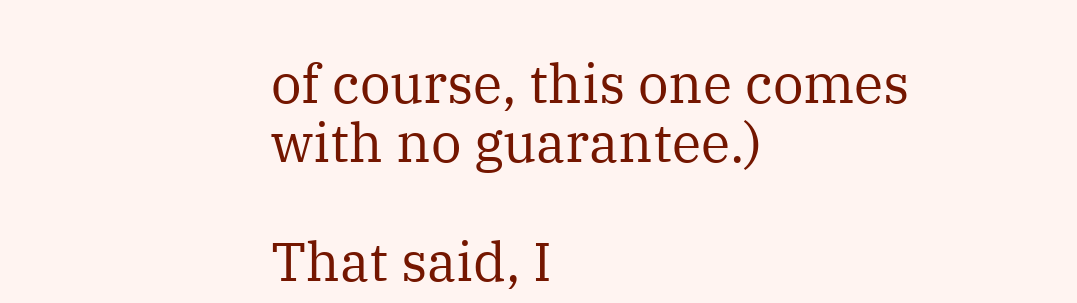of course, this one comes with no guarantee.)

That said, I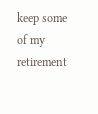keep some of my retirement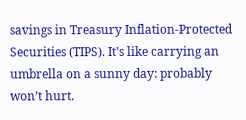savings in Treasury Inflation-Protected Securities (TIPS). It’s like carrying an umbrella on a sunny day: probably won’t hurt.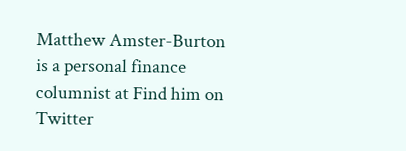Matthew Amster-Burton is a personal finance columnist at Find him on Twitter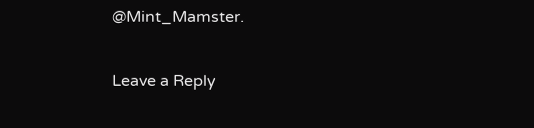@Mint_Mamster.

Leave a Reply